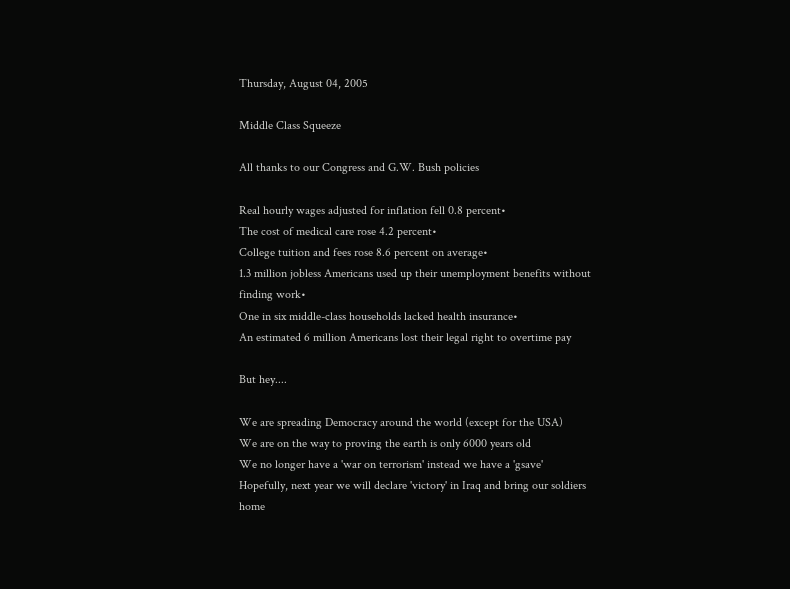Thursday, August 04, 2005

Middle Class Squeeze

All thanks to our Congress and G.W. Bush policies

Real hourly wages adjusted for inflation fell 0.8 percent•
The cost of medical care rose 4.2 percent•
College tuition and fees rose 8.6 percent on average•
1.3 million jobless Americans used up their unemployment benefits without finding work•
One in six middle-class households lacked health insurance•
An estimated 6 million Americans lost their legal right to overtime pay

But hey....

We are spreading Democracy around the world (except for the USA)
We are on the way to proving the earth is only 6000 years old
We no longer have a 'war on terrorism' instead we have a 'gsave'
Hopefully, next year we will declare 'victory' in Iraq and bring our soldiers home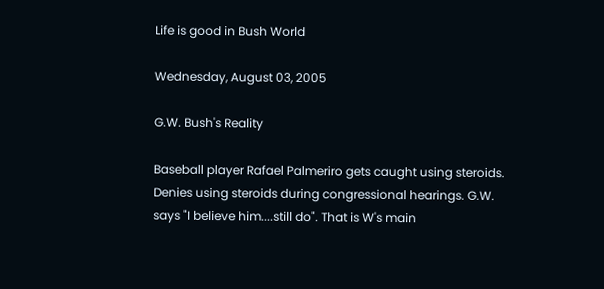Life is good in Bush World

Wednesday, August 03, 2005

G.W. Bush's Reality

Baseball player Rafael Palmeriro gets caught using steroids. Denies using steroids during congressional hearings. G.W. says "I believe him....still do". That is W's main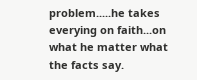problem.....he takes everying on faith...on what he matter what the facts say.